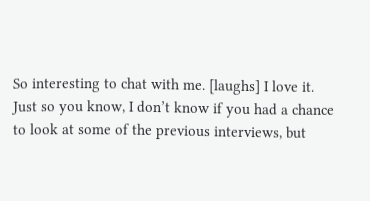So interesting to chat with me. [laughs] I love it. Just so you know, I don’t know if you had a chance to look at some of the previous interviews, but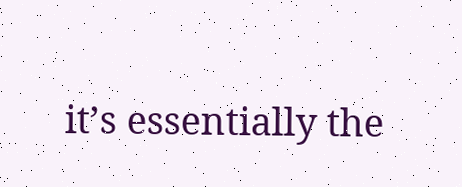it’s essentially the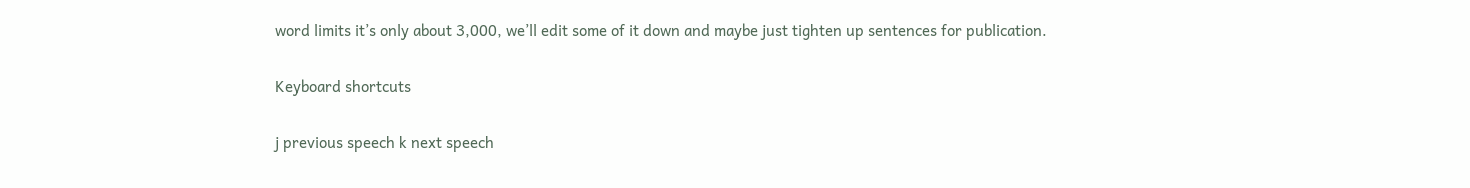word limits it’s only about 3,000, we’ll edit some of it down and maybe just tighten up sentences for publication.

Keyboard shortcuts

j previous speech k next speech